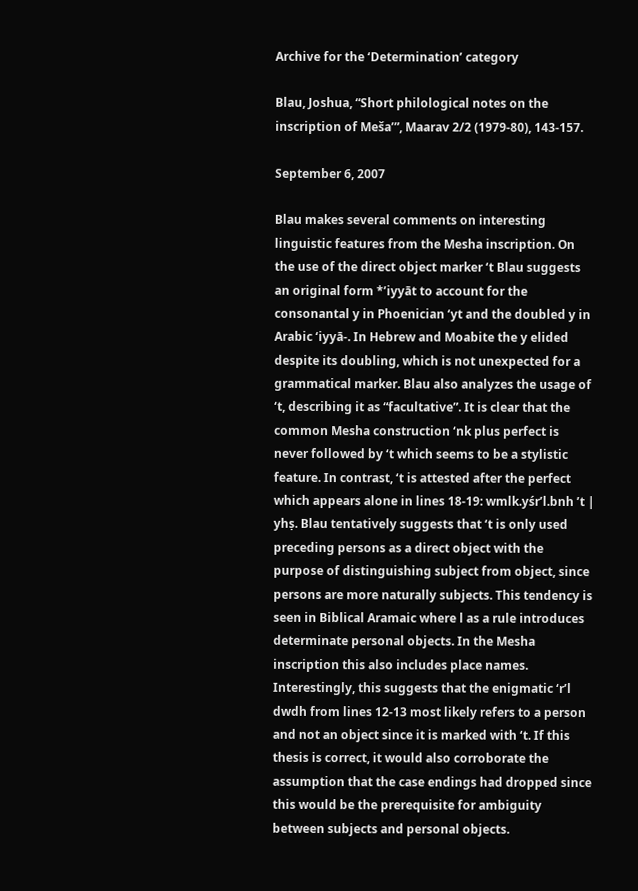Archive for the ‘Determination’ category

Blau, Joshua, “Short philological notes on the inscription of Meša’”, Maarav 2/2 (1979-80), 143-157.

September 6, 2007

Blau makes several comments on interesting linguistic features from the Mesha inscription. On the use of the direct object marker ‘t Blau suggests an original form *’iyyāt to account for the consonantal y in Phoenician ‘yt and the doubled y in Arabic ‘iyyā-. In Hebrew and Moabite the y elided despite its doubling, which is not unexpected for a grammatical marker. Blau also analyzes the usage of ‘t, describing it as “facultative”. It is clear that the common Mesha construction ‘nk plus perfect is never followed by ‘t which seems to be a stylistic feature. In contrast, ‘t is attested after the perfect which appears alone in lines 18-19: wmlk.yśr’l.bnh ’t | yhṣ. Blau tentatively suggests that ‘t is only used preceding persons as a direct object with the purpose of distinguishing subject from object, since persons are more naturally subjects. This tendency is seen in Biblical Aramaic where l as a rule introduces determinate personal objects. In the Mesha inscription this also includes place names. Interestingly, this suggests that the enigmatic ‘r’l dwdh from lines 12-13 most likely refers to a person and not an object since it is marked with ‘t. If this thesis is correct, it would also corroborate the assumption that the case endings had dropped since this would be the prerequisite for ambiguity between subjects and personal objects.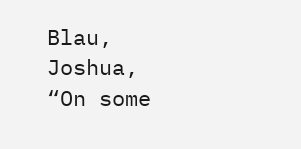Blau, Joshua, “On some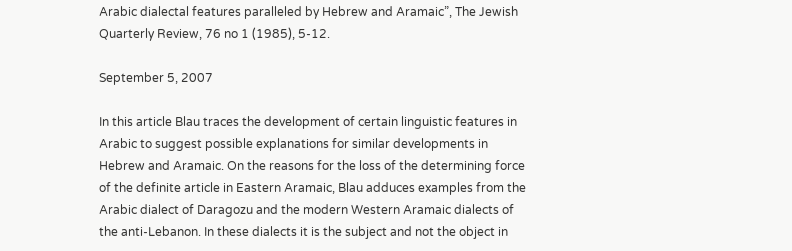Arabic dialectal features paralleled by Hebrew and Aramaic”, The Jewish Quarterly Review, 76 no 1 (1985), 5-12.

September 5, 2007

In this article Blau traces the development of certain linguistic features in Arabic to suggest possible explanations for similar developments in Hebrew and Aramaic. On the reasons for the loss of the determining force of the definite article in Eastern Aramaic, Blau adduces examples from the Arabic dialect of Daragozu and the modern Western Aramaic dialects of the anti-Lebanon. In these dialects it is the subject and not the object in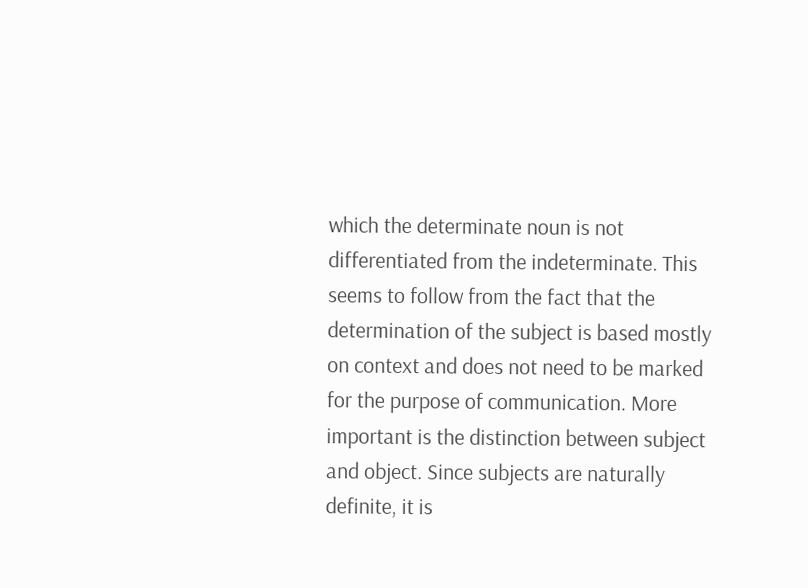which the determinate noun is not differentiated from the indeterminate. This seems to follow from the fact that the determination of the subject is based mostly on context and does not need to be marked for the purpose of communication. More important is the distinction between subject and object. Since subjects are naturally definite, it is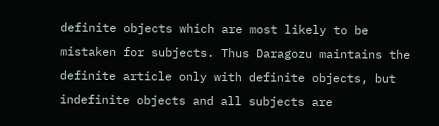definite objects which are most likely to be mistaken for subjects. Thus Daragozu maintains the definite article only with definite objects, but indefinite objects and all subjects are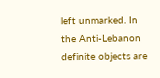left unmarked. In the Anti-Lebanon definite objects are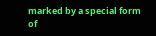marked by a special form of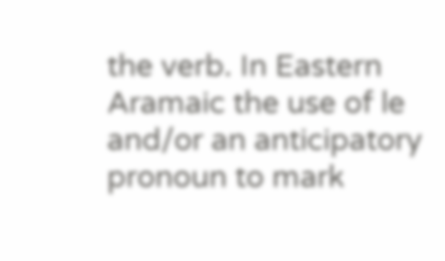the verb. In Eastern Aramaic the use of le and/or an anticipatory pronoun to mark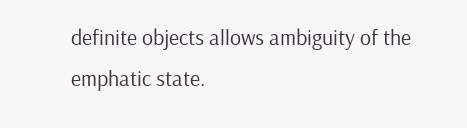definite objects allows ambiguity of the emphatic state.